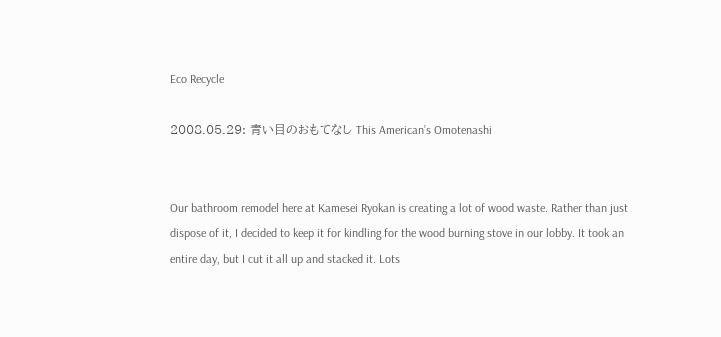Eco Recycle

2008.05.29: 青い目のおもてなし This American’s Omotenashi


Our bathroom remodel here at Kamesei Ryokan is creating a lot of wood waste. Rather than just dispose of it, I decided to keep it for kindling for the wood burning stove in our lobby. It took an entire day, but I cut it all up and stacked it. Lots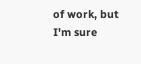of work, but I'm sure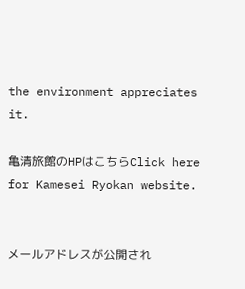the environment appreciates it.

亀清旅館のHPはこちらClick here for Kamesei Ryokan website.


メールアドレスが公開され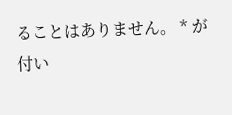ることはありません。 * が付い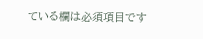ている欄は必須項目です